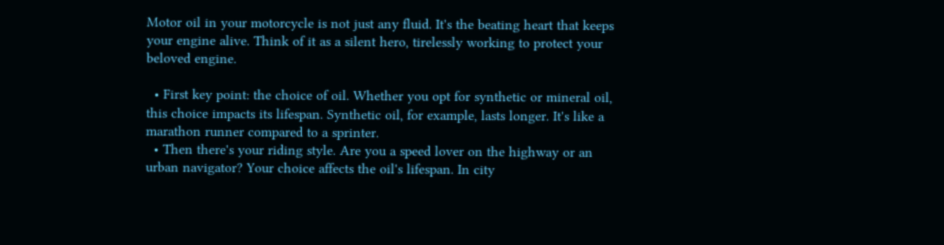Motor oil in your motorcycle is not just any fluid. It's the beating heart that keeps your engine alive. Think of it as a silent hero, tirelessly working to protect your beloved engine.

  • First key point: the choice of oil. Whether you opt for synthetic or mineral oil, this choice impacts its lifespan. Synthetic oil, for example, lasts longer. It's like a marathon runner compared to a sprinter.
  • Then there's your riding style. Are you a speed lover on the highway or an urban navigator? Your choice affects the oil's lifespan. In city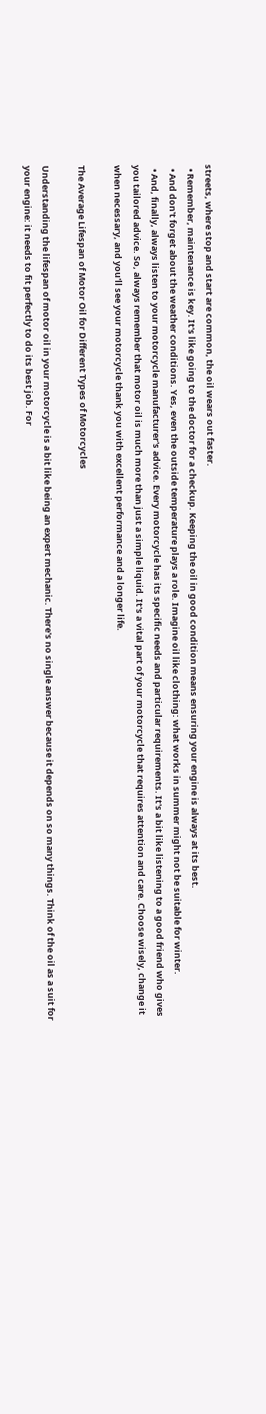streets, where stop and start are common, the oil wears out faster.
  • Remember, maintenance is key. It's like going to the doctor for a checkup. Keeping the oil in good condition means ensuring your engine is always at its best.
  • And don't forget about the weather conditions. Yes, even the outside temperature plays a role. Imagine oil like clothing: what works in summer might not be suitable for winter.
  • And, finally, always listen to your motorcycle manufacturer's advice. Every motorcycle has its specific needs and particular requirements. It's a bit like listening to a good friend who gives you tailored advice. So, always remember that motor oil is much more than just a simple liquid. It's a vital part of your motorcycle that requires attention and care. Choose wisely, change it when necessary, and you'll see your motorcycle thank you with excellent performance and a longer life.

The Average Lifespan of Motor Oil for Different Types of Motorcycles

Understanding the lifespan of motor oil in your motorcycle is a bit like being an expert mechanic. There's no single answer because it depends on so many things. Think of the oil as a suit for your engine: it needs to fit perfectly to do its best job. For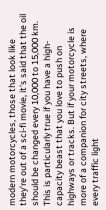modern motorcycles, those that look like they're out of a sci-fi movie, it's said that the oil should be changed every 10,000 to 15,000 km. This is particularly true if you have a high-capacity beast that you love to push on highways or tracks. But if your motorcycle is more of a companion for city streets, where every traffic light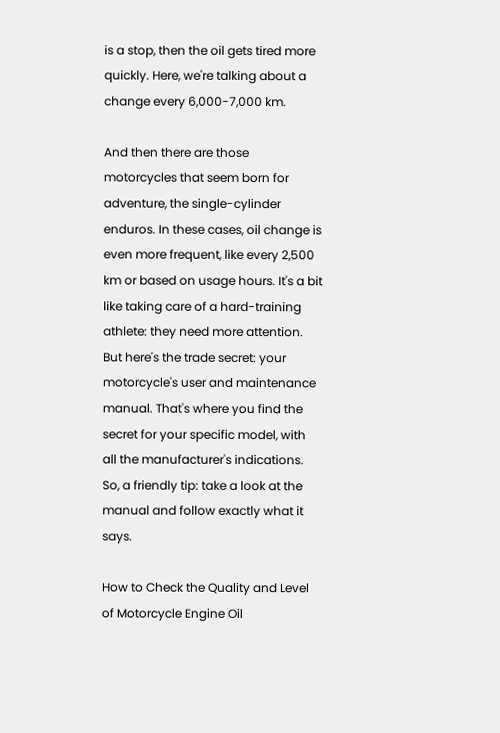is a stop, then the oil gets tired more quickly. Here, we're talking about a change every 6,000-7,000 km.

And then there are those motorcycles that seem born for adventure, the single-cylinder enduros. In these cases, oil change is even more frequent, like every 2,500 km or based on usage hours. It's a bit like taking care of a hard-training athlete: they need more attention. But here's the trade secret: your motorcycle's user and maintenance manual. That's where you find the secret for your specific model, with all the manufacturer's indications. So, a friendly tip: take a look at the manual and follow exactly what it says.

How to Check the Quality and Level of Motorcycle Engine Oil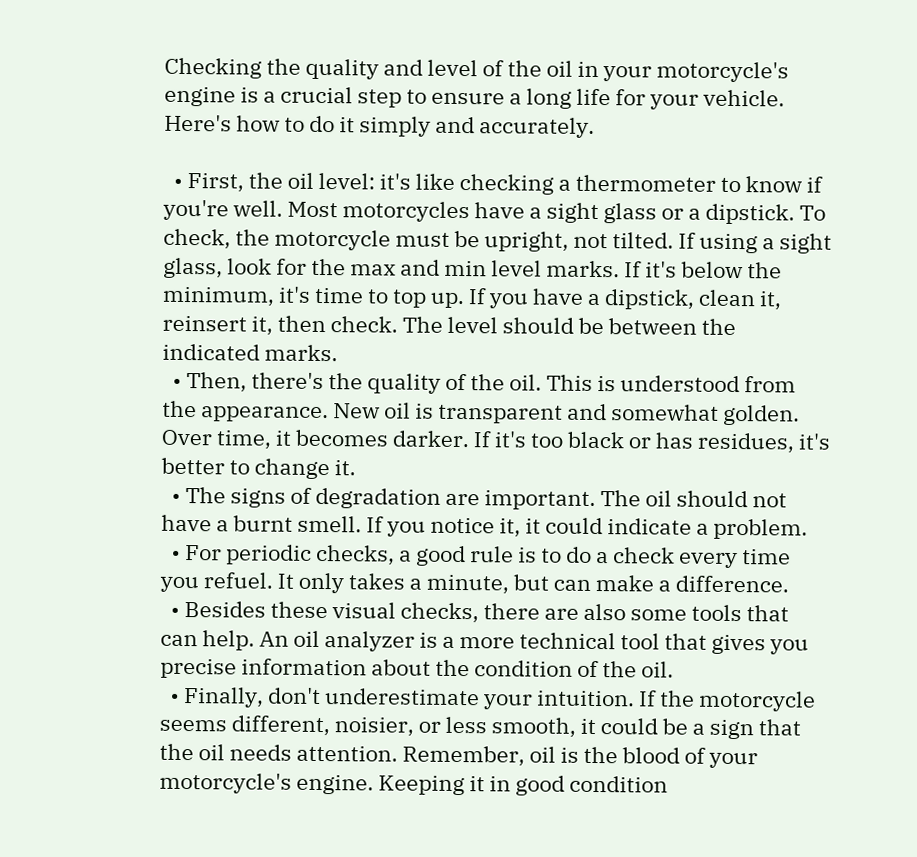Checking the quality and level of the oil in your motorcycle's engine is a crucial step to ensure a long life for your vehicle. Here's how to do it simply and accurately.

  • First, the oil level: it's like checking a thermometer to know if you're well. Most motorcycles have a sight glass or a dipstick. To check, the motorcycle must be upright, not tilted. If using a sight glass, look for the max and min level marks. If it's below the minimum, it's time to top up. If you have a dipstick, clean it, reinsert it, then check. The level should be between the indicated marks.
  • Then, there's the quality of the oil. This is understood from the appearance. New oil is transparent and somewhat golden. Over time, it becomes darker. If it's too black or has residues, it's better to change it.
  • The signs of degradation are important. The oil should not have a burnt smell. If you notice it, it could indicate a problem.
  • For periodic checks, a good rule is to do a check every time you refuel. It only takes a minute, but can make a difference.
  • Besides these visual checks, there are also some tools that can help. An oil analyzer is a more technical tool that gives you precise information about the condition of the oil.
  • Finally, don't underestimate your intuition. If the motorcycle seems different, noisier, or less smooth, it could be a sign that the oil needs attention. Remember, oil is the blood of your motorcycle's engine. Keeping it in good condition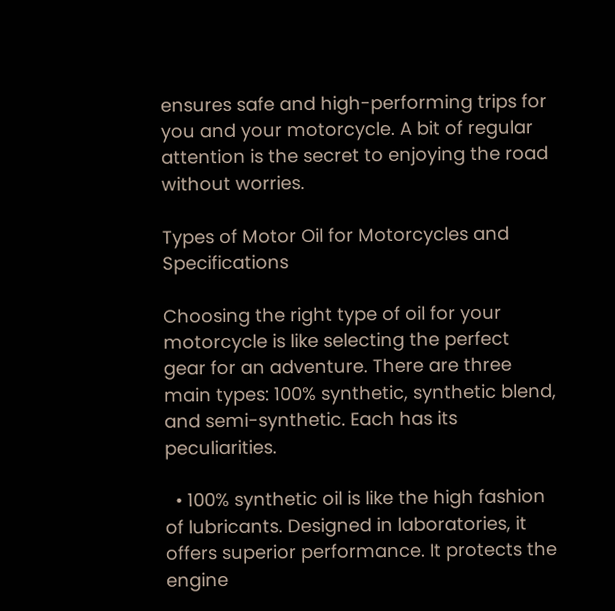ensures safe and high-performing trips for you and your motorcycle. A bit of regular attention is the secret to enjoying the road without worries.

Types of Motor Oil for Motorcycles and Specifications

Choosing the right type of oil for your motorcycle is like selecting the perfect gear for an adventure. There are three main types: 100% synthetic, synthetic blend, and semi-synthetic. Each has its peculiarities.

  • 100% synthetic oil is like the high fashion of lubricants. Designed in laboratories, it offers superior performance. It protects the engine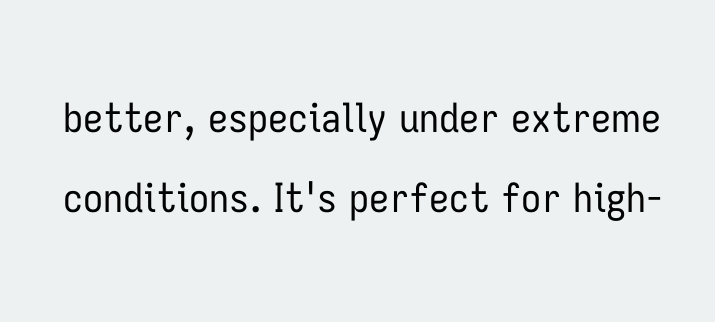better, especially under extreme conditions. It's perfect for high-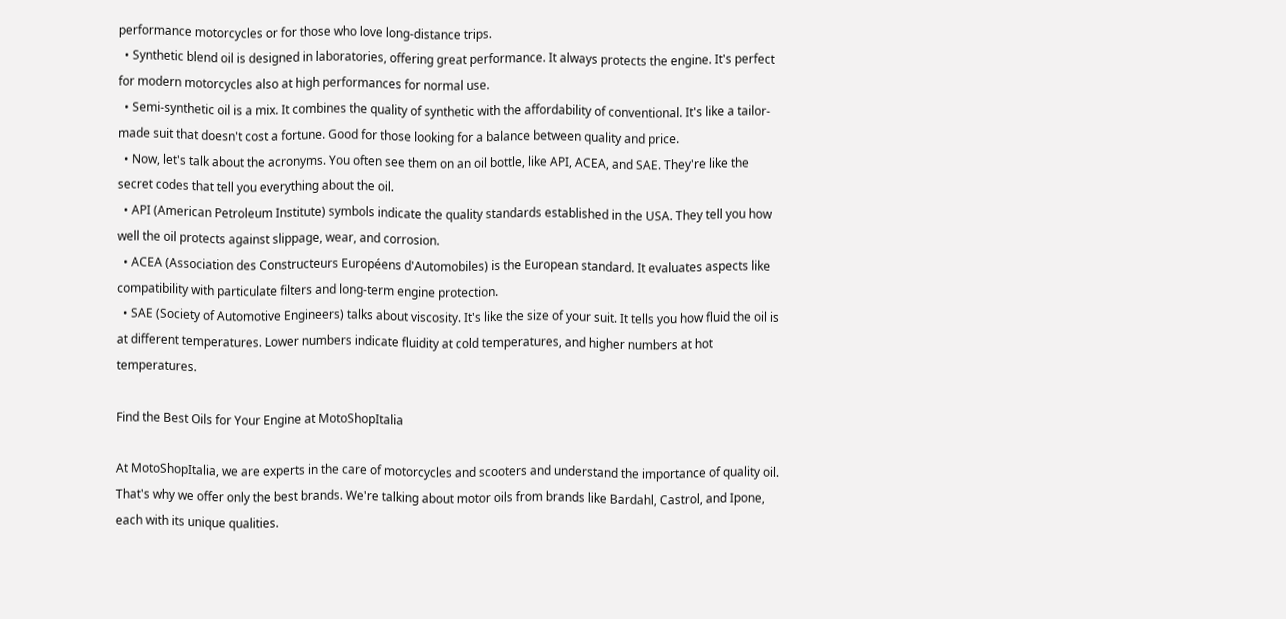performance motorcycles or for those who love long-distance trips.
  • Synthetic blend oil is designed in laboratories, offering great performance. It always protects the engine. It's perfect for modern motorcycles also at high performances for normal use.
  • Semi-synthetic oil is a mix. It combines the quality of synthetic with the affordability of conventional. It's like a tailor-made suit that doesn't cost a fortune. Good for those looking for a balance between quality and price.
  • Now, let's talk about the acronyms. You often see them on an oil bottle, like API, ACEA, and SAE. They're like the secret codes that tell you everything about the oil.
  • API (American Petroleum Institute) symbols indicate the quality standards established in the USA. They tell you how well the oil protects against slippage, wear, and corrosion.
  • ACEA (Association des Constructeurs Européens d'Automobiles) is the European standard. It evaluates aspects like compatibility with particulate filters and long-term engine protection.
  • SAE (Society of Automotive Engineers) talks about viscosity. It's like the size of your suit. It tells you how fluid the oil is at different temperatures. Lower numbers indicate fluidity at cold temperatures, and higher numbers at hot temperatures.

Find the Best Oils for Your Engine at MotoShopItalia

At MotoShopItalia, we are experts in the care of motorcycles and scooters and understand the importance of quality oil. That's why we offer only the best brands. We're talking about motor oils from brands like Bardahl, Castrol, and Ipone, each with its unique qualities.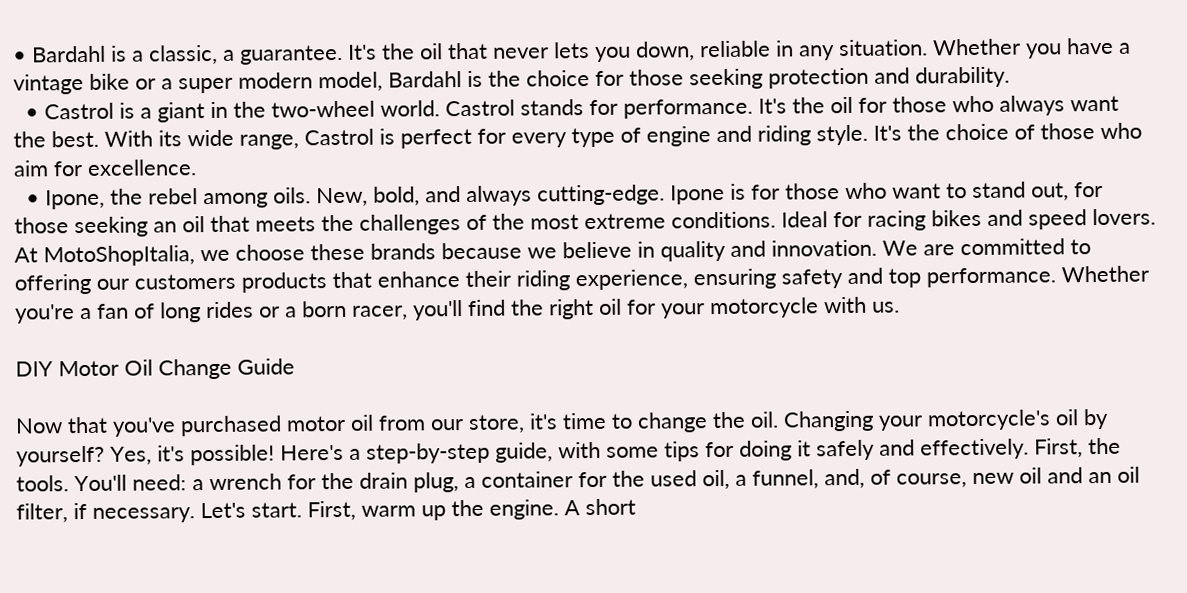• Bardahl is a classic, a guarantee. It's the oil that never lets you down, reliable in any situation. Whether you have a vintage bike or a super modern model, Bardahl is the choice for those seeking protection and durability.
  • Castrol is a giant in the two-wheel world. Castrol stands for performance. It's the oil for those who always want the best. With its wide range, Castrol is perfect for every type of engine and riding style. It's the choice of those who aim for excellence.
  • Ipone, the rebel among oils. New, bold, and always cutting-edge. Ipone is for those who want to stand out, for those seeking an oil that meets the challenges of the most extreme conditions. Ideal for racing bikes and speed lovers. At MotoShopItalia, we choose these brands because we believe in quality and innovation. We are committed to offering our customers products that enhance their riding experience, ensuring safety and top performance. Whether you're a fan of long rides or a born racer, you'll find the right oil for your motorcycle with us.

DIY Motor Oil Change Guide

Now that you've purchased motor oil from our store, it's time to change the oil. Changing your motorcycle's oil by yourself? Yes, it's possible! Here's a step-by-step guide, with some tips for doing it safely and effectively. First, the tools. You'll need: a wrench for the drain plug, a container for the used oil, a funnel, and, of course, new oil and an oil filter, if necessary. Let's start. First, warm up the engine. A short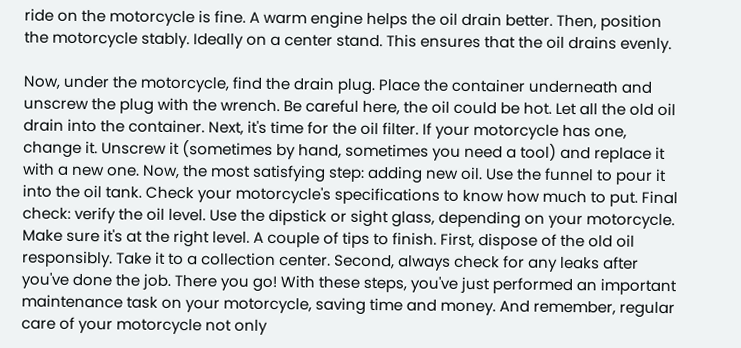ride on the motorcycle is fine. A warm engine helps the oil drain better. Then, position the motorcycle stably. Ideally on a center stand. This ensures that the oil drains evenly.

Now, under the motorcycle, find the drain plug. Place the container underneath and unscrew the plug with the wrench. Be careful here, the oil could be hot. Let all the old oil drain into the container. Next, it's time for the oil filter. If your motorcycle has one, change it. Unscrew it (sometimes by hand, sometimes you need a tool) and replace it with a new one. Now, the most satisfying step: adding new oil. Use the funnel to pour it into the oil tank. Check your motorcycle's specifications to know how much to put. Final check: verify the oil level. Use the dipstick or sight glass, depending on your motorcycle. Make sure it's at the right level. A couple of tips to finish. First, dispose of the old oil responsibly. Take it to a collection center. Second, always check for any leaks after you've done the job. There you go! With these steps, you've just performed an important maintenance task on your motorcycle, saving time and money. And remember, regular care of your motorcycle not only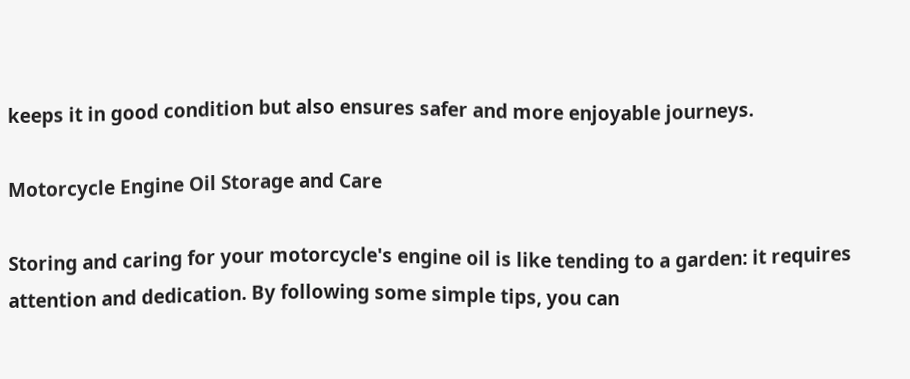keeps it in good condition but also ensures safer and more enjoyable journeys.

Motorcycle Engine Oil Storage and Care

Storing and caring for your motorcycle's engine oil is like tending to a garden: it requires attention and dedication. By following some simple tips, you can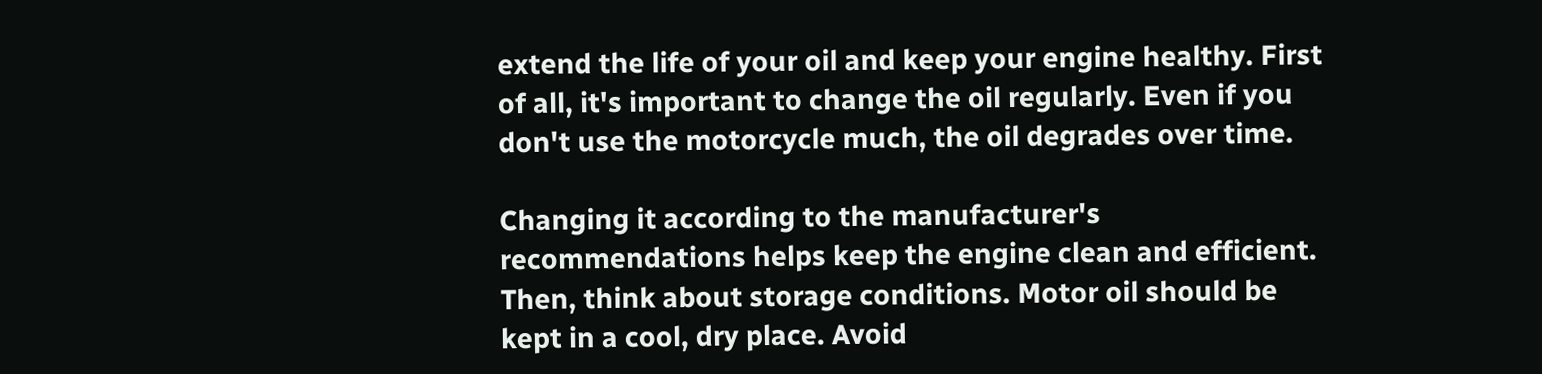extend the life of your oil and keep your engine healthy. First of all, it's important to change the oil regularly. Even if you don't use the motorcycle much, the oil degrades over time.

Changing it according to the manufacturer's recommendations helps keep the engine clean and efficient. Then, think about storage conditions. Motor oil should be kept in a cool, dry place. Avoid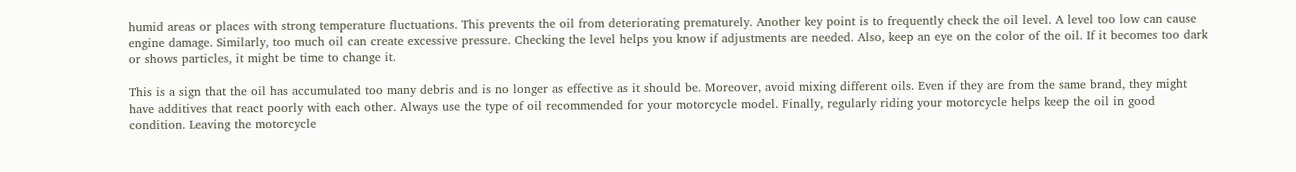humid areas or places with strong temperature fluctuations. This prevents the oil from deteriorating prematurely. Another key point is to frequently check the oil level. A level too low can cause engine damage. Similarly, too much oil can create excessive pressure. Checking the level helps you know if adjustments are needed. Also, keep an eye on the color of the oil. If it becomes too dark or shows particles, it might be time to change it.

This is a sign that the oil has accumulated too many debris and is no longer as effective as it should be. Moreover, avoid mixing different oils. Even if they are from the same brand, they might have additives that react poorly with each other. Always use the type of oil recommended for your motorcycle model. Finally, regularly riding your motorcycle helps keep the oil in good condition. Leaving the motorcycle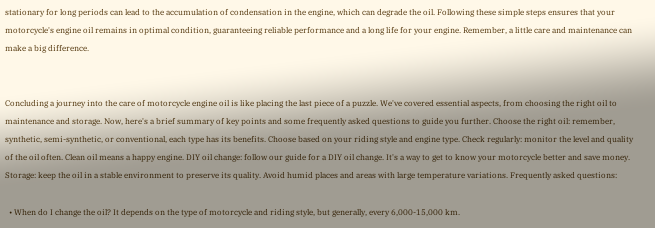stationary for long periods can lead to the accumulation of condensation in the engine, which can degrade the oil. Following these simple steps ensures that your motorcycle's engine oil remains in optimal condition, guaranteeing reliable performance and a long life for your engine. Remember, a little care and maintenance can make a big difference.


Concluding a journey into the care of motorcycle engine oil is like placing the last piece of a puzzle. We've covered essential aspects, from choosing the right oil to maintenance and storage. Now, here's a brief summary of key points and some frequently asked questions to guide you further. Choose the right oil: remember, synthetic, semi-synthetic, or conventional, each type has its benefits. Choose based on your riding style and engine type. Check regularly: monitor the level and quality of the oil often. Clean oil means a happy engine. DIY oil change: follow our guide for a DIY oil change. It's a way to get to know your motorcycle better and save money. Storage: keep the oil in a stable environment to preserve its quality. Avoid humid places and areas with large temperature variations. Frequently asked questions:

  • When do I change the oil? It depends on the type of motorcycle and riding style, but generally, every 6,000-15,000 km.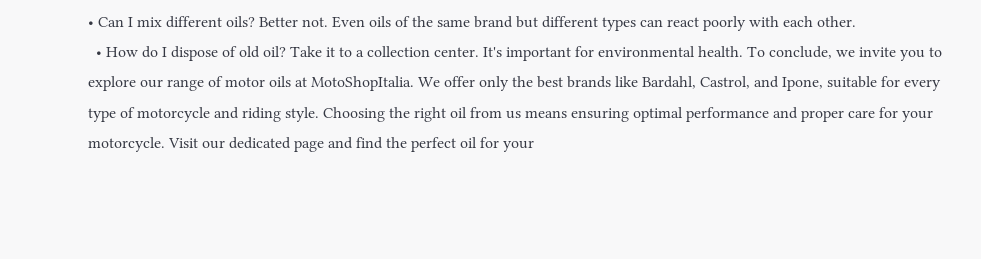• Can I mix different oils? Better not. Even oils of the same brand but different types can react poorly with each other.
  • How do I dispose of old oil? Take it to a collection center. It's important for environmental health. To conclude, we invite you to explore our range of motor oils at MotoShopItalia. We offer only the best brands like Bardahl, Castrol, and Ipone, suitable for every type of motorcycle and riding style. Choosing the right oil from us means ensuring optimal performance and proper care for your motorcycle. Visit our dedicated page and find the perfect oil for your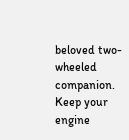beloved two-wheeled companion. Keep your engine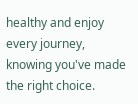healthy and enjoy every journey, knowing you've made the right choice.